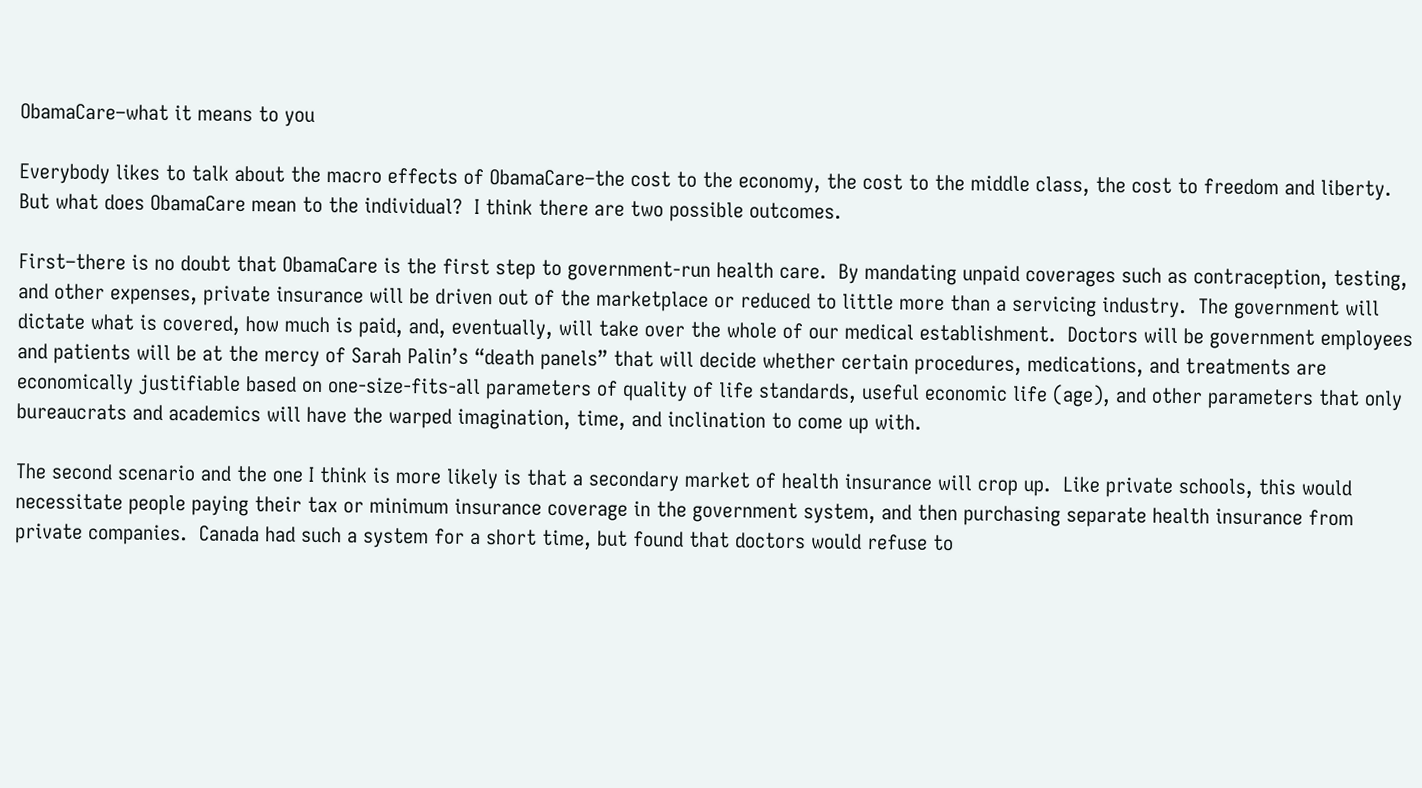ObamaCare–what it means to you

Everybody likes to talk about the macro effects of ObamaCare–the cost to the economy, the cost to the middle class, the cost to freedom and liberty.  But what does ObamaCare mean to the individual?  I think there are two possible outcomes.

First–there is no doubt that ObamaCare is the first step to government-run health care.  By mandating unpaid coverages such as contraception, testing, and other expenses, private insurance will be driven out of the marketplace or reduced to little more than a servicing industry.  The government will dictate what is covered, how much is paid, and, eventually, will take over the whole of our medical establishment.  Doctors will be government employees and patients will be at the mercy of Sarah Palin’s “death panels” that will decide whether certain procedures, medications, and treatments are economically justifiable based on one-size-fits-all parameters of quality of life standards, useful economic life (age), and other parameters that only bureaucrats and academics will have the warped imagination, time, and inclination to come up with.

The second scenario and the one I think is more likely is that a secondary market of health insurance will crop up.  Like private schools, this would necessitate people paying their tax or minimum insurance coverage in the government system, and then purchasing separate health insurance from private companies.  Canada had such a system for a short time, but found that doctors would refuse to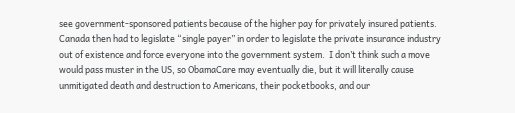see government-sponsored patients because of the higher pay for privately insured patients.  Canada then had to legislate “single payer” in order to legislate the private insurance industry out of existence and force everyone into the government system.  I don’t think such a move would pass muster in the US, so ObamaCare may eventually die, but it will literally cause unmitigated death and destruction to Americans, their pocketbooks, and our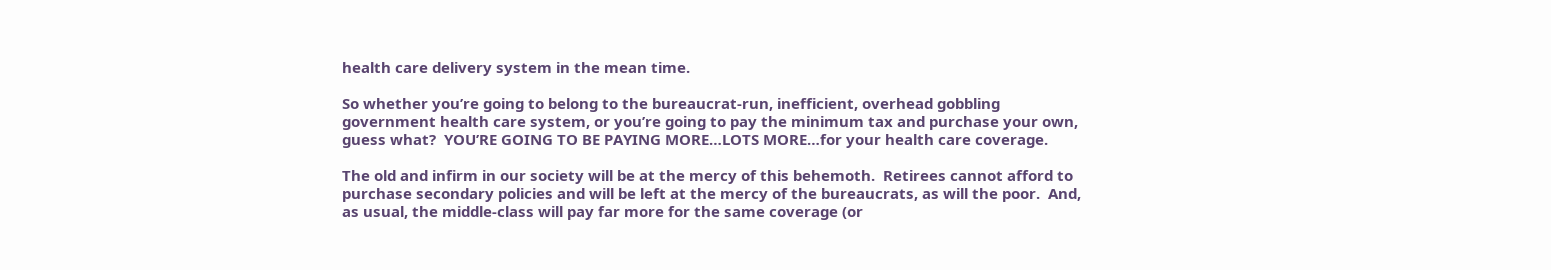health care delivery system in the mean time.

So whether you’re going to belong to the bureaucrat-run, inefficient, overhead gobbling government health care system, or you’re going to pay the minimum tax and purchase your own, guess what?  YOU’RE GOING TO BE PAYING MORE…LOTS MORE…for your health care coverage.

The old and infirm in our society will be at the mercy of this behemoth.  Retirees cannot afford to purchase secondary policies and will be left at the mercy of the bureaucrats, as will the poor.  And, as usual, the middle-class will pay far more for the same coverage (or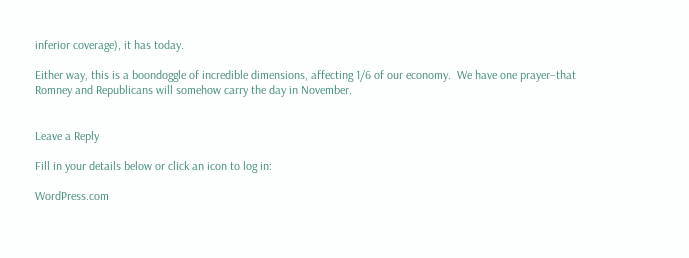inferior coverage), it has today.

Either way, this is a boondoggle of incredible dimensions, affecting 1/6 of our economy.  We have one prayer–that Romney and Republicans will somehow carry the day in November.


Leave a Reply

Fill in your details below or click an icon to log in:

WordPress.com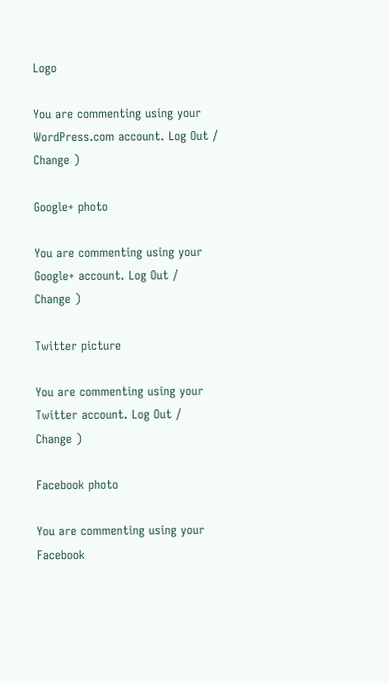Logo

You are commenting using your WordPress.com account. Log Out /  Change )

Google+ photo

You are commenting using your Google+ account. Log Out /  Change )

Twitter picture

You are commenting using your Twitter account. Log Out /  Change )

Facebook photo

You are commenting using your Facebook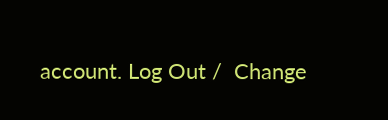account. Log Out /  Change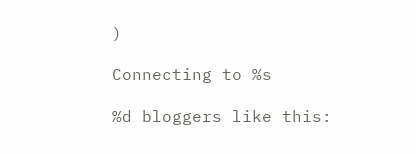)

Connecting to %s

%d bloggers like this: